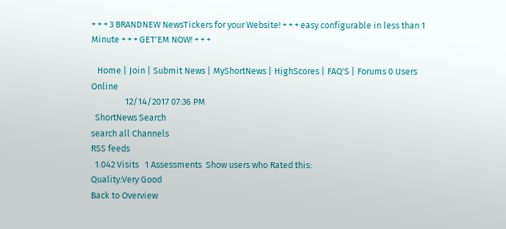+ + + 3 BRANDNEW NewsTickers for your Website! + + + easy configurable in less than 1 Minute + + + GET'EM NOW! + + +

   Home | Join | Submit News | MyShortNews | HighScores | FAQ'S | Forums 0 Users Online
                 12/14/2017 07:36 PM
  ShortNews Search
search all Channels
RSS feeds
  1.042 Visits   1 Assessments  Show users who Rated this:
Quality:Very Good
Back to Overview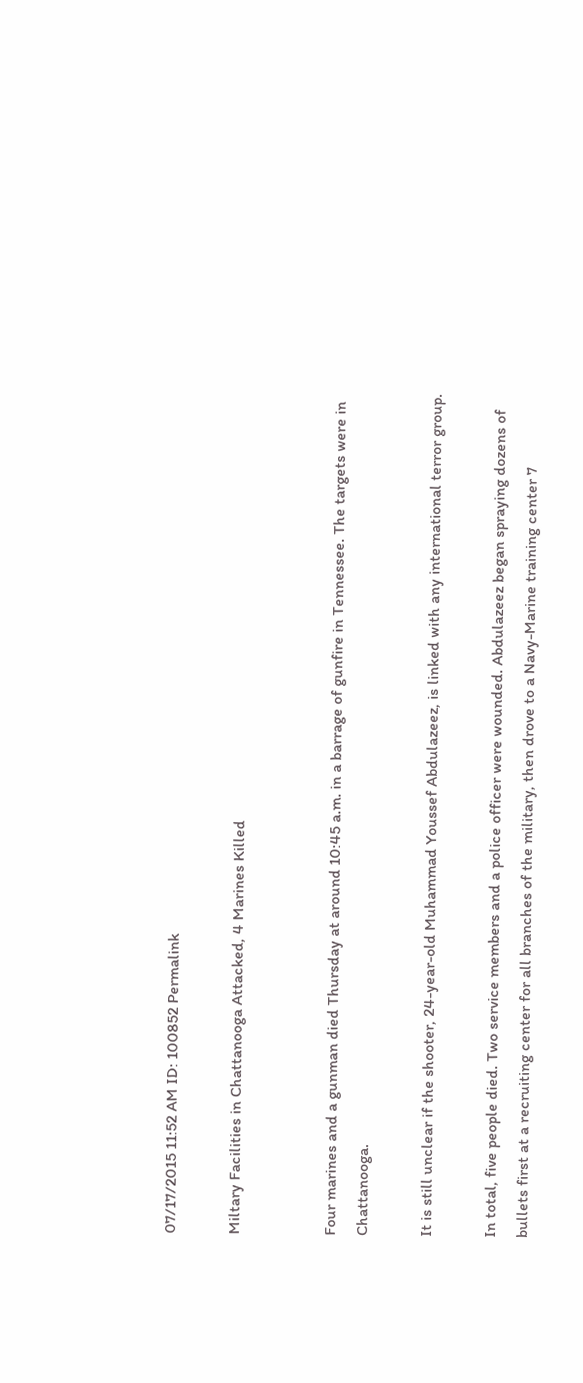07/17/2015 11:52 AM ID: 100852 Permalink

Miltary Facilities in Chattanooga Attacked, 4 Marines Killed


Four marines and a gunman died Thursday at around 10:45 a.m. in a barrage of gunfire in Tennessee. The targets were in Chattanooga.

It is still unclear if the shooter, 24-year-old Muhammad Youssef Abdulazeez, is linked with any international terror group.

In total, five people died. Two service members and a police officer were wounded. Abdulazeez began spraying dozens of bullets first at a recruiting center for all branches of the military, then drove to a Navy-Marine training center 7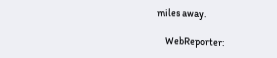miles away.

    WebReporter: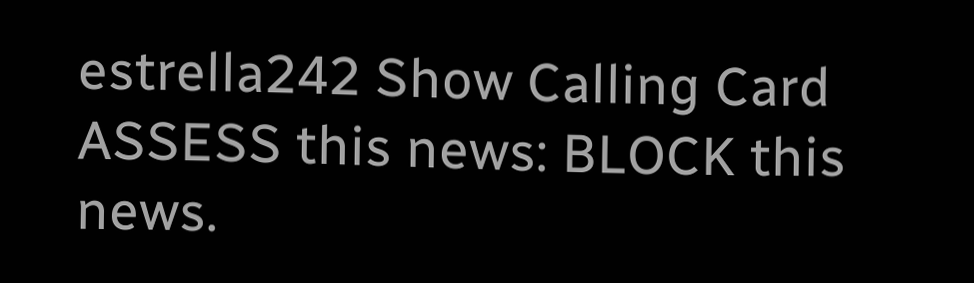estrella242 Show Calling Card
ASSESS this news: BLOCK this news.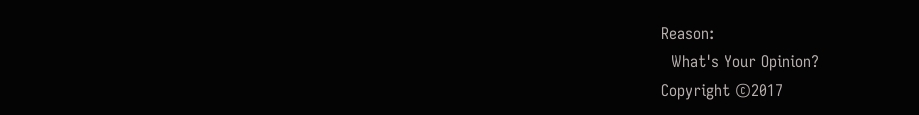Reason:
  What's Your Opinion?
Copyright ©2017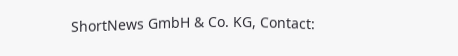ShortNews GmbH & Co. KG, Contact: